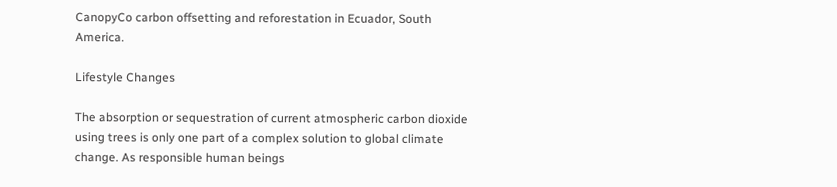CanopyCo carbon offsetting and reforestation in Ecuador, South America.

Lifestyle Changes

The absorption or sequestration of current atmospheric carbon dioxide using trees is only one part of a complex solution to global climate change. As responsible human beings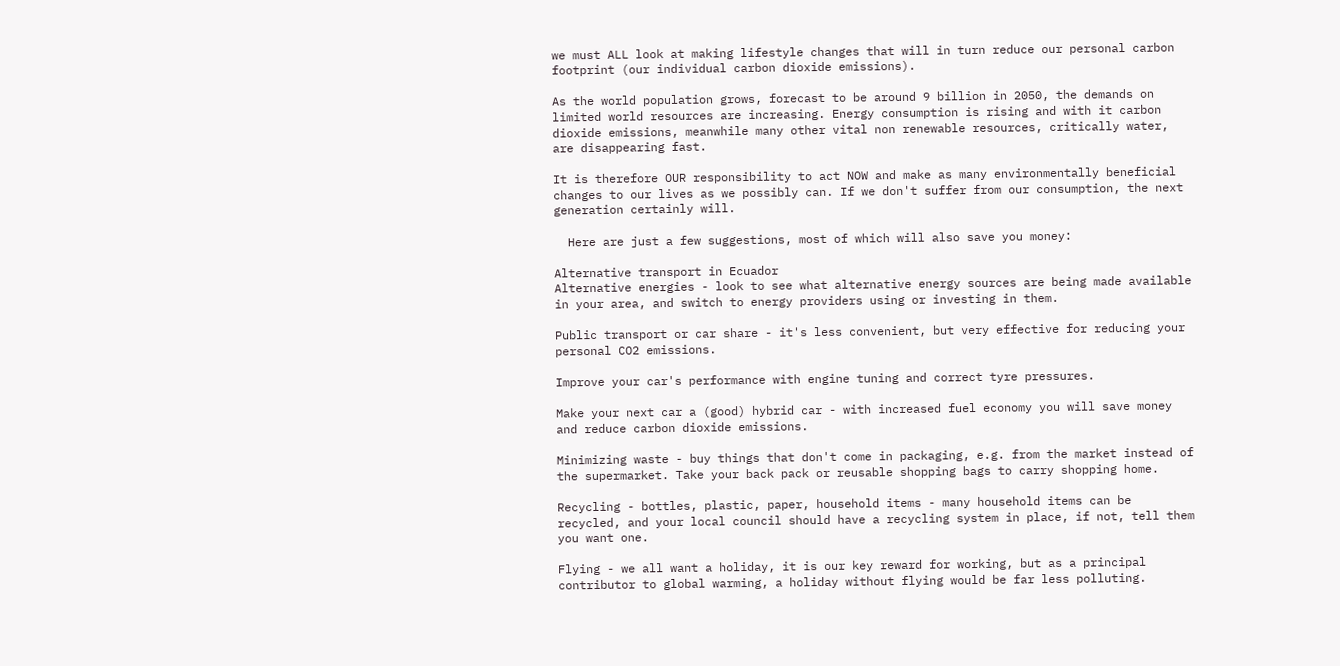we must ALL look at making lifestyle changes that will in turn reduce our personal carbon footprint (our individual carbon dioxide emissions).

As the world population grows, forecast to be around 9 billion in 2050, the demands on limited world resources are increasing. Energy consumption is rising and with it carbon dioxide emissions, meanwhile many other vital non renewable resources, critically water, are disappearing fast.

It is therefore OUR responsibility to act NOW and make as many environmentally beneficial changes to our lives as we possibly can. If we don't suffer from our consumption, the next generation certainly will.

  Here are just a few suggestions, most of which will also save you money:

Alternative transport in Ecuador
Alternative energies - look to see what alternative energy sources are being made available in your area, and switch to energy providers using or investing in them.

Public transport or car share - it's less convenient, but very effective for reducing your personal CO2 emissions.

Improve your car's performance with engine tuning and correct tyre pressures.

Make your next car a (good) hybrid car - with increased fuel economy you will save money and reduce carbon dioxide emissions.

Minimizing waste - buy things that don't come in packaging, e.g. from the market instead of the supermarket. Take your back pack or reusable shopping bags to carry shopping home.

Recycling - bottles, plastic, paper, household items - many household items can be recycled, and your local council should have a recycling system in place, if not, tell them you want one.

Flying - we all want a holiday, it is our key reward for working, but as a principal contributor to global warming, a holiday without flying would be far less polluting.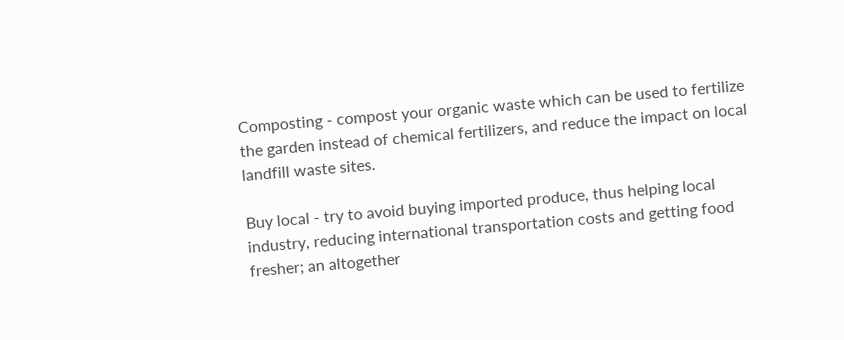Composting - compost your organic waste which can be used to fertilize the garden instead of chemical fertilizers, and reduce the impact on local landfill waste sites.

Buy local - try to avoid buying imported produce, thus helping local industry, reducing international transportation costs and getting food fresher; an altogether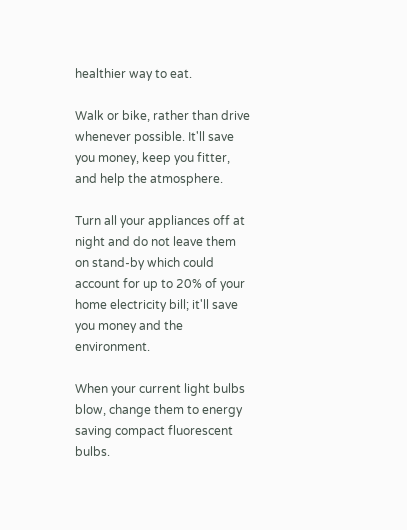healthier way to eat.

Walk or bike, rather than drive whenever possible. It'll save you money, keep you fitter, and help the atmosphere.

Turn all your appliances off at night and do not leave them on stand-by which could account for up to 20% of your home electricity bill; it'll save you money and the environment.

When your current light bulbs blow, change them to energy saving compact fluorescent bulbs.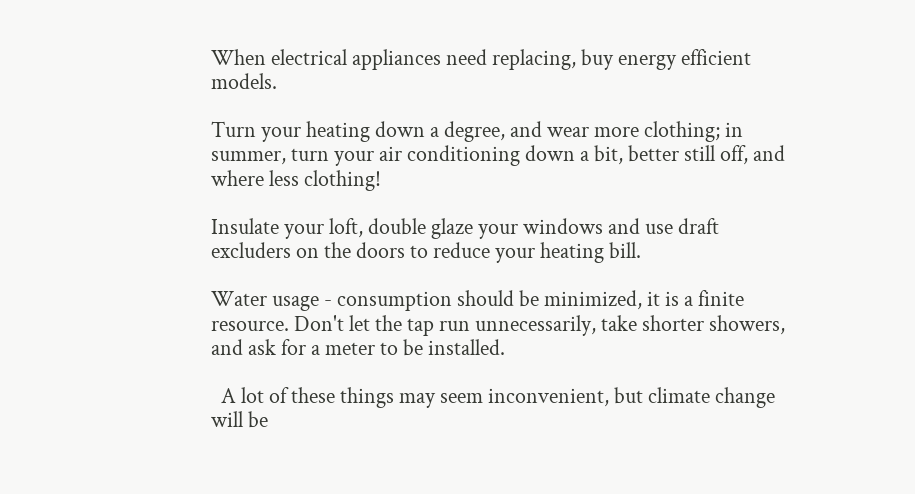When electrical appliances need replacing, buy energy efficient models.

Turn your heating down a degree, and wear more clothing; in summer, turn your air conditioning down a bit, better still off, and where less clothing!

Insulate your loft, double glaze your windows and use draft excluders on the doors to reduce your heating bill.

Water usage - consumption should be minimized, it is a finite resource. Don't let the tap run unnecessarily, take shorter showers, and ask for a meter to be installed.

  A lot of these things may seem inconvenient, but climate change will be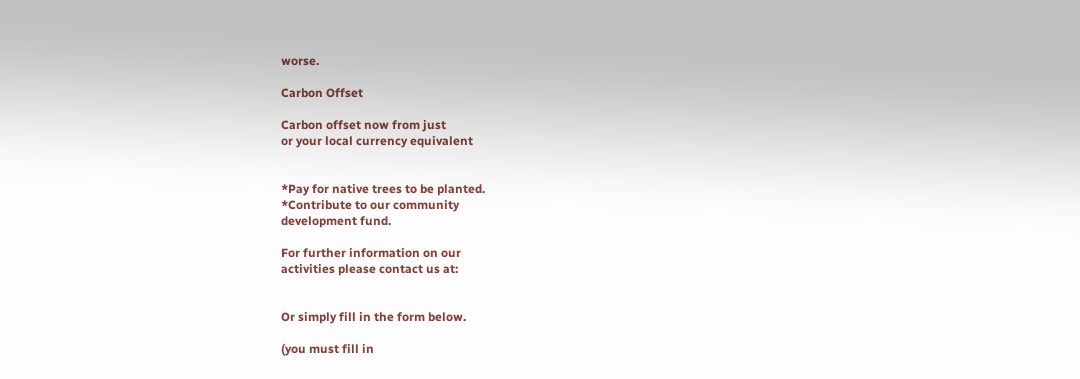worse.

Carbon Offset

Carbon offset now from just
or your local currency equivalent


*Pay for native trees to be planted.
*Contribute to our community
development fund.

For further information on our
activities please contact us at:


Or simply fill in the form below.

(you must fill in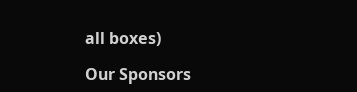all boxes)

Our Sponsors